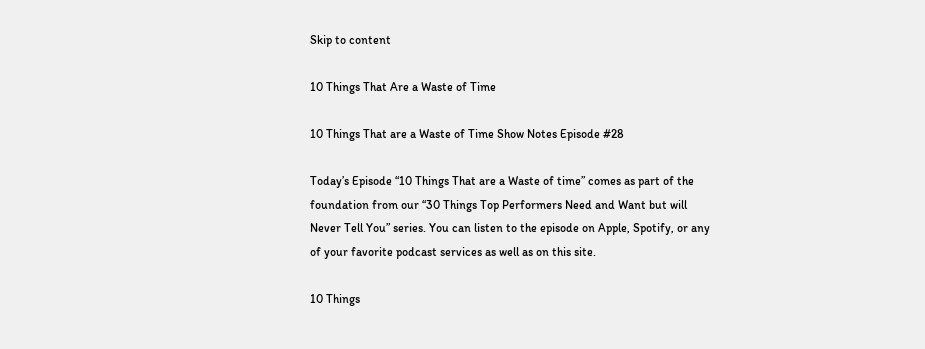Skip to content

10 Things That Are a Waste of Time

10 Things That are a Waste of Time Show Notes Episode #28

Today’s Episode “10 Things That are a Waste of time” comes as part of the foundation from our “30 Things Top Performers Need and Want but will Never Tell You” series. You can listen to the episode on Apple, Spotify, or any of your favorite podcast services as well as on this site.

10 Things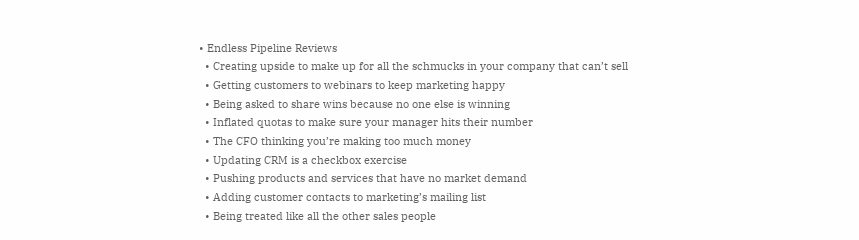• Endless Pipeline Reviews
  • Creating upside to make up for all the schmucks in your company that can’t sell
  • Getting customers to webinars to keep marketing happy
  • Being asked to share wins because no one else is winning
  • Inflated quotas to make sure your manager hits their number
  • The CFO thinking you’re making too much money
  • Updating CRM is a checkbox exercise
  • Pushing products and services that have no market demand
  • Adding customer contacts to marketing’s mailing list
  • Being treated like all the other sales people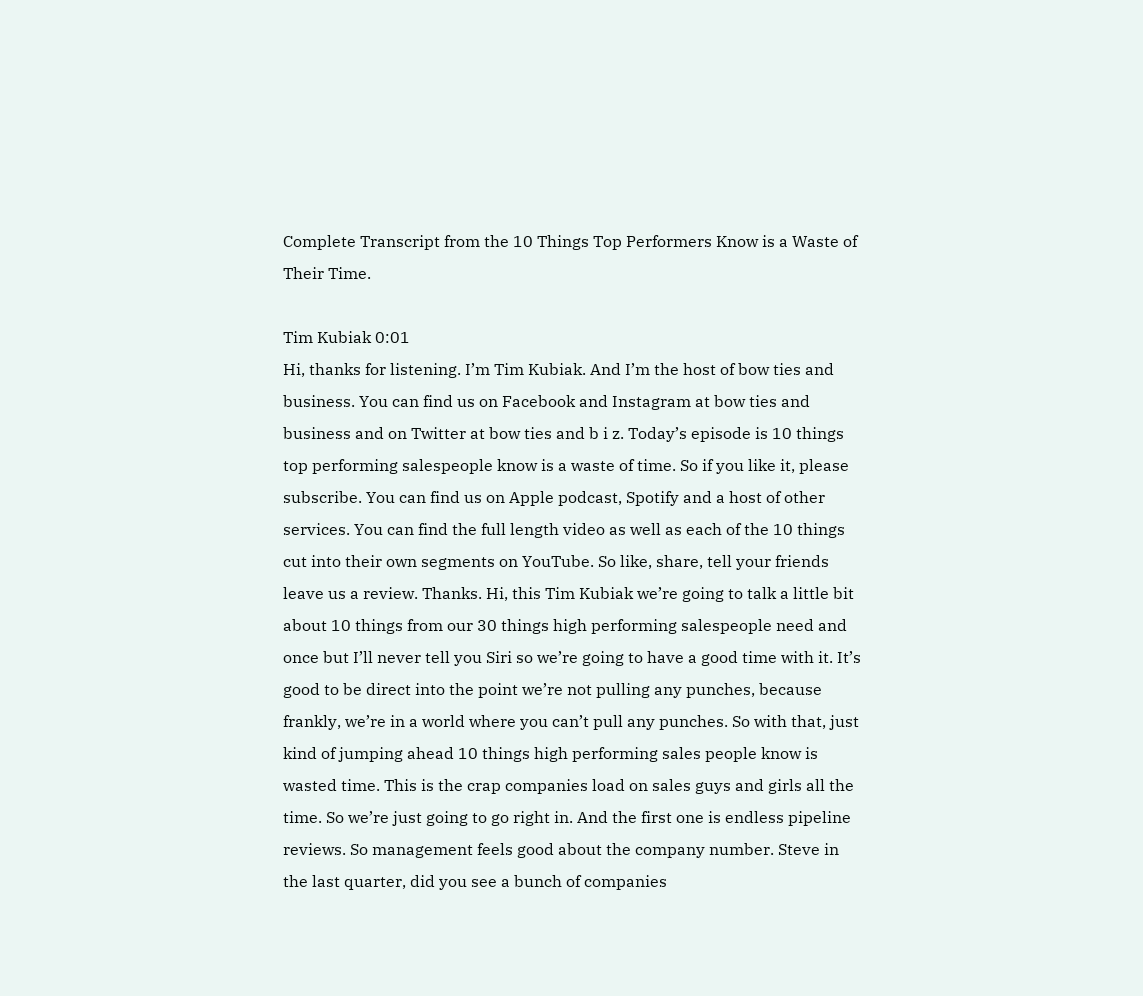Complete Transcript from the 10 Things Top Performers Know is a Waste of Their Time.

Tim Kubiak 0:01
Hi, thanks for listening. I’m Tim Kubiak. And I’m the host of bow ties and business. You can find us on Facebook and Instagram at bow ties and business and on Twitter at bow ties and b i z. Today’s episode is 10 things top performing salespeople know is a waste of time. So if you like it, please subscribe. You can find us on Apple podcast, Spotify and a host of other services. You can find the full length video as well as each of the 10 things cut into their own segments on YouTube. So like, share, tell your friends leave us a review. Thanks. Hi, this Tim Kubiak we’re going to talk a little bit about 10 things from our 30 things high performing salespeople need and once but I’ll never tell you Siri so we’re going to have a good time with it. It’s good to be direct into the point we’re not pulling any punches, because frankly, we’re in a world where you can’t pull any punches. So with that, just kind of jumping ahead 10 things high performing sales people know is wasted time. This is the crap companies load on sales guys and girls all the time. So we’re just going to go right in. And the first one is endless pipeline reviews. So management feels good about the company number. Steve in the last quarter, did you see a bunch of companies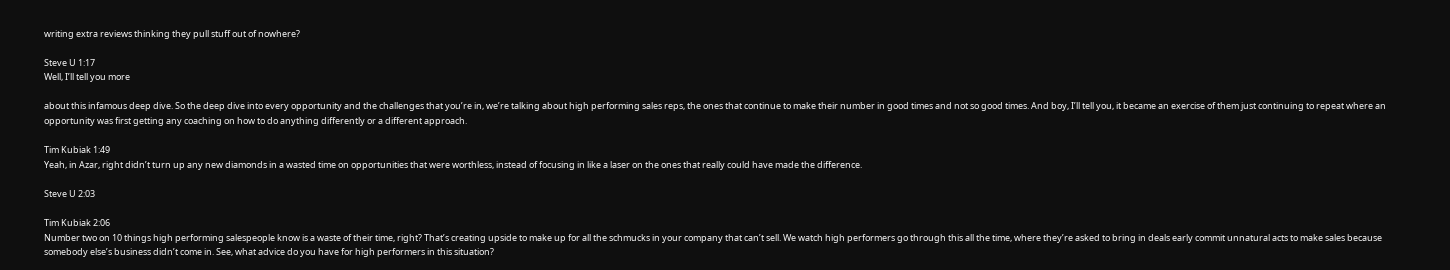writing extra reviews thinking they pull stuff out of nowhere?

Steve U 1:17
Well, I’ll tell you more

about this infamous deep dive. So the deep dive into every opportunity and the challenges that you’re in, we’re talking about high performing sales reps, the ones that continue to make their number in good times and not so good times. And boy, I’ll tell you, it became an exercise of them just continuing to repeat where an opportunity was first getting any coaching on how to do anything differently or a different approach.

Tim Kubiak 1:49
Yeah, in Azar, right didn’t turn up any new diamonds in a wasted time on opportunities that were worthless, instead of focusing in like a laser on the ones that really could have made the difference.

Steve U 2:03

Tim Kubiak 2:06
Number two on 10 things high performing salespeople know is a waste of their time, right? That’s creating upside to make up for all the schmucks in your company that can’t sell. We watch high performers go through this all the time, where they’re asked to bring in deals early commit unnatural acts to make sales because somebody else’s business didn’t come in. See, what advice do you have for high performers in this situation?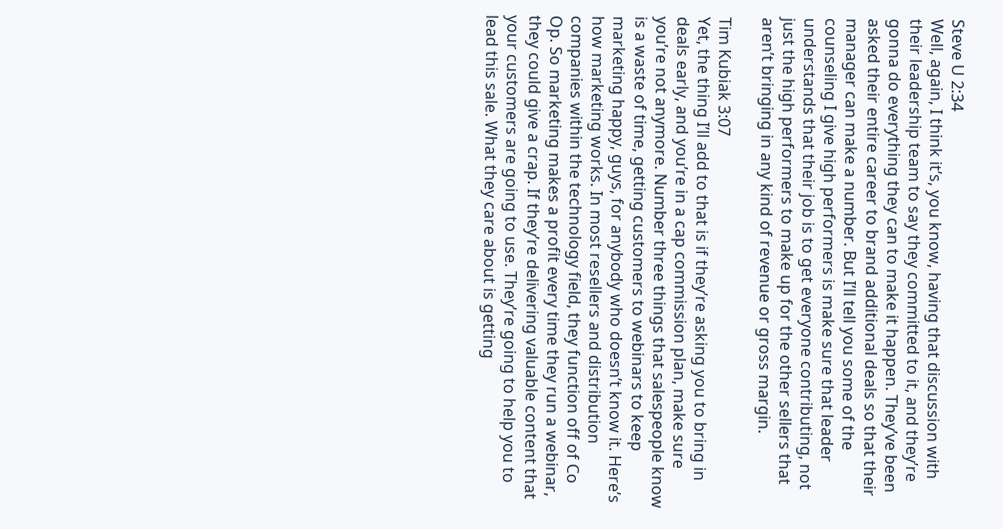Steve U 2:34
Well, again, I think it’s, you know, having that discussion with their leadership team to say they committed to it, and they’re gonna do everything they can to make it happen. They’ve been asked their entire career to brand additional deals so that their manager can make a number. But I’ll tell you some of the counseling I give high performers is make sure that leader understands that their job is to get everyone contributing, not just the high performers to make up for the other sellers that aren’t bringing in any kind of revenue or gross margin.

Tim Kubiak 3:07
Yet, the thing I’ll add to that is if they’re asking you to bring in deals early, and you’re in a cap commission plan, make sure you’re not anymore. Number three things that salespeople know is a waste of time, getting customers to webinars to keep marketing happy, guys, for anybody who doesn’t know it. Here’s how marketing works. In most resellers and distribution companies within the technology field, they function off of Co Op. So marketing makes a profit every time they run a webinar, they could give a crap. If they’re delivering valuable content that your customers are going to use. They’re going to help you to lead this sale. What they care about is getting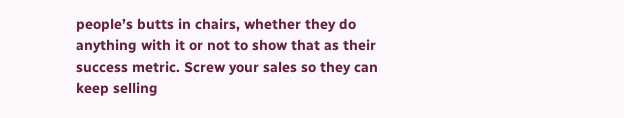people’s butts in chairs, whether they do anything with it or not to show that as their success metric. Screw your sales so they can keep selling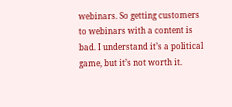webinars. So getting customers to webinars with a content is bad. I understand it’s a political game, but it’s not worth it.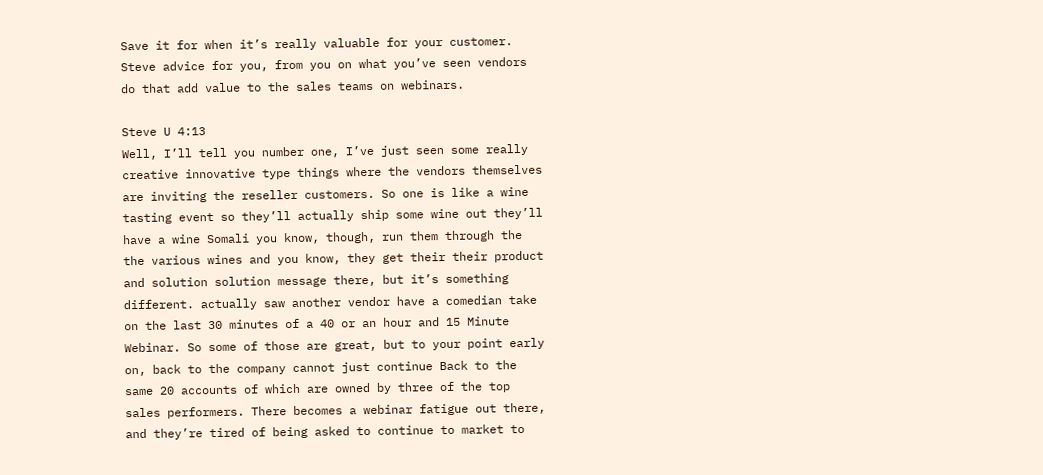Save it for when it’s really valuable for your customer. Steve advice for you, from you on what you’ve seen vendors do that add value to the sales teams on webinars.

Steve U 4:13
Well, I’ll tell you number one, I’ve just seen some really creative innovative type things where the vendors themselves are inviting the reseller customers. So one is like a wine tasting event so they’ll actually ship some wine out they’ll have a wine Somali you know, though, run them through the the various wines and you know, they get their their product and solution solution message there, but it’s something different. actually saw another vendor have a comedian take on the last 30 minutes of a 40 or an hour and 15 Minute Webinar. So some of those are great, but to your point early on, back to the company cannot just continue Back to the same 20 accounts of which are owned by three of the top sales performers. There becomes a webinar fatigue out there, and they’re tired of being asked to continue to market to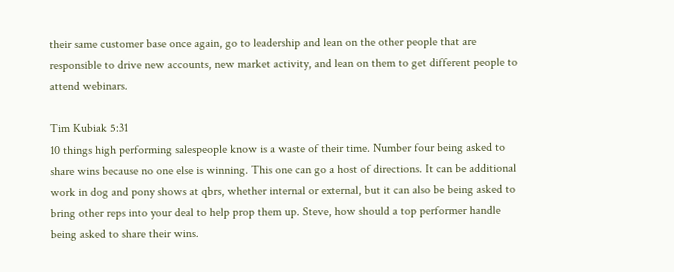their same customer base once again, go to leadership and lean on the other people that are responsible to drive new accounts, new market activity, and lean on them to get different people to attend webinars.

Tim Kubiak 5:31
10 things high performing salespeople know is a waste of their time. Number four being asked to share wins because no one else is winning. This one can go a host of directions. It can be additional work in dog and pony shows at qbrs, whether internal or external, but it can also be being asked to bring other reps into your deal to help prop them up. Steve, how should a top performer handle being asked to share their wins.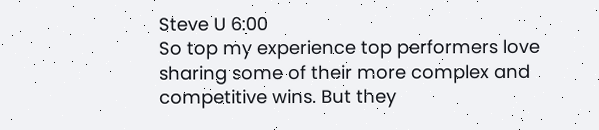Steve U 6:00
So top my experience top performers love sharing some of their more complex and competitive wins. But they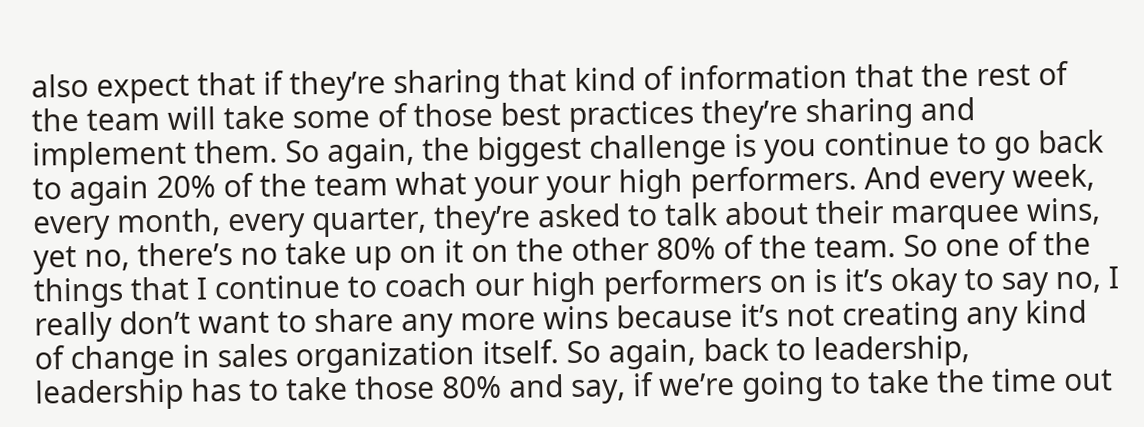also expect that if they’re sharing that kind of information that the rest of the team will take some of those best practices they’re sharing and implement them. So again, the biggest challenge is you continue to go back to again 20% of the team what your your high performers. And every week, every month, every quarter, they’re asked to talk about their marquee wins, yet no, there’s no take up on it on the other 80% of the team. So one of the things that I continue to coach our high performers on is it’s okay to say no, I really don’t want to share any more wins because it’s not creating any kind of change in sales organization itself. So again, back to leadership, leadership has to take those 80% and say, if we’re going to take the time out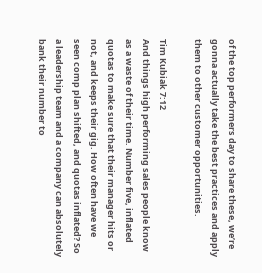of the top performers day to share these, we’re gonna actually take the best practices and apply them to other customer opportunities.

Tim Kubiak 7:12
And things high performing sales people know as a waste of their time. Number five, inflated quotas to make sure that their manager hits or not, and keeps their gig. How often have we seen comp plan shifted, and quotas inflated? So a leadership team and a company can absolutely bank their number to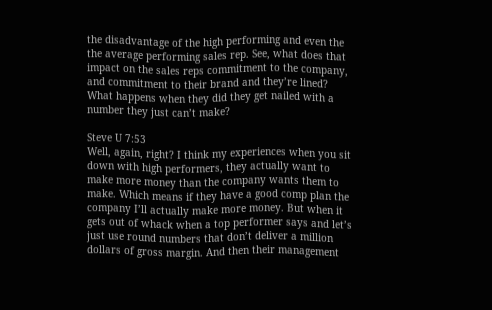the disadvantage of the high performing and even the the average performing sales rep. See, what does that impact on the sales reps commitment to the company, and commitment to their brand and they’re lined? What happens when they did they get nailed with a number they just can’t make?

Steve U 7:53
Well, again, right? I think my experiences when you sit down with high performers, they actually want to make more money than the company wants them to make. Which means if they have a good comp plan the company I’ll actually make more money. But when it gets out of whack when a top performer says and let’s just use round numbers that don’t deliver a million dollars of gross margin. And then their management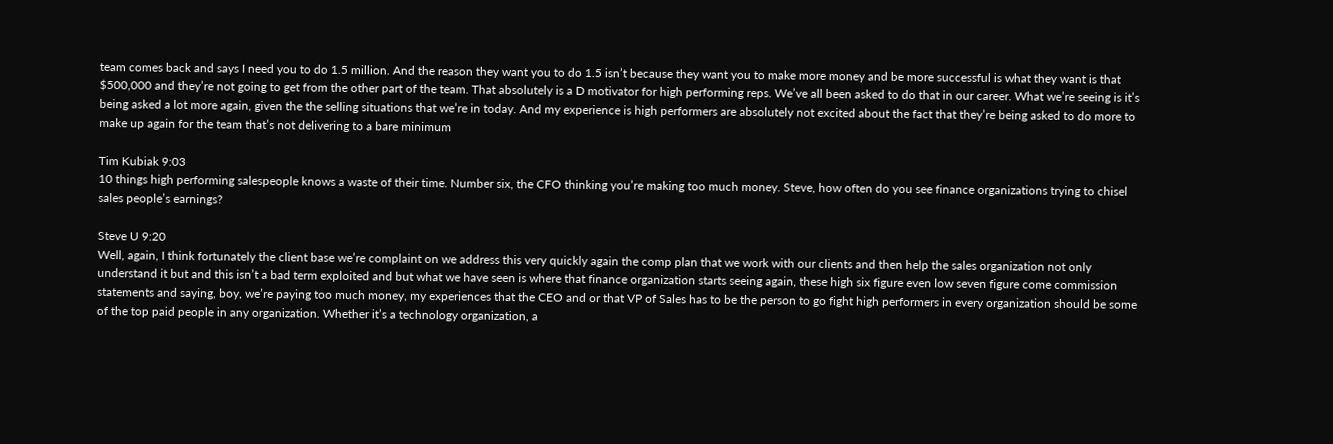team comes back and says I need you to do 1.5 million. And the reason they want you to do 1.5 isn’t because they want you to make more money and be more successful is what they want is that $500,000 and they’re not going to get from the other part of the team. That absolutely is a D motivator for high performing reps. We’ve all been asked to do that in our career. What we’re seeing is it’s being asked a lot more again, given the the selling situations that we’re in today. And my experience is high performers are absolutely not excited about the fact that they’re being asked to do more to make up again for the team that’s not delivering to a bare minimum

Tim Kubiak 9:03
10 things high performing salespeople knows a waste of their time. Number six, the CFO thinking you’re making too much money. Steve, how often do you see finance organizations trying to chisel sales people’s earnings?

Steve U 9:20
Well, again, I think fortunately the client base we’re complaint on we address this very quickly again the comp plan that we work with our clients and then help the sales organization not only understand it but and this isn’t a bad term exploited and but what we have seen is where that finance organization starts seeing again, these high six figure even low seven figure come commission statements and saying, boy, we’re paying too much money, my experiences that the CEO and or that VP of Sales has to be the person to go fight high performers in every organization should be some of the top paid people in any organization. Whether it’s a technology organization, a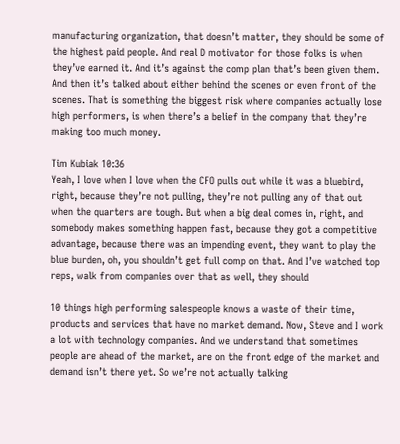manufacturing organization, that doesn’t matter, they should be some of the highest paid people. And real D motivator for those folks is when they’ve earned it. And it’s against the comp plan that’s been given them. And then it’s talked about either behind the scenes or even front of the scenes. That is something the biggest risk where companies actually lose high performers, is when there’s a belief in the company that they’re making too much money.

Tim Kubiak 10:36
Yeah, I love when I love when the CFO pulls out while it was a bluebird, right, because they’re not pulling, they’re not pulling any of that out when the quarters are tough. But when a big deal comes in, right, and somebody makes something happen fast, because they got a competitive advantage, because there was an impending event, they want to play the blue burden, oh, you shouldn’t get full comp on that. And I’ve watched top reps, walk from companies over that as well, they should

10 things high performing salespeople knows a waste of their time, products and services that have no market demand. Now, Steve and I work a lot with technology companies. And we understand that sometimes people are ahead of the market, are on the front edge of the market and demand isn’t there yet. So we’re not actually talking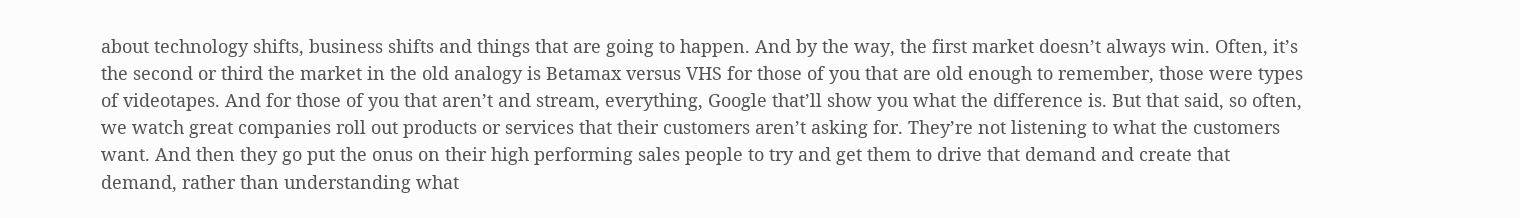about technology shifts, business shifts and things that are going to happen. And by the way, the first market doesn’t always win. Often, it’s the second or third the market in the old analogy is Betamax versus VHS for those of you that are old enough to remember, those were types of videotapes. And for those of you that aren’t and stream, everything, Google that’ll show you what the difference is. But that said, so often, we watch great companies roll out products or services that their customers aren’t asking for. They’re not listening to what the customers want. And then they go put the onus on their high performing sales people to try and get them to drive that demand and create that demand, rather than understanding what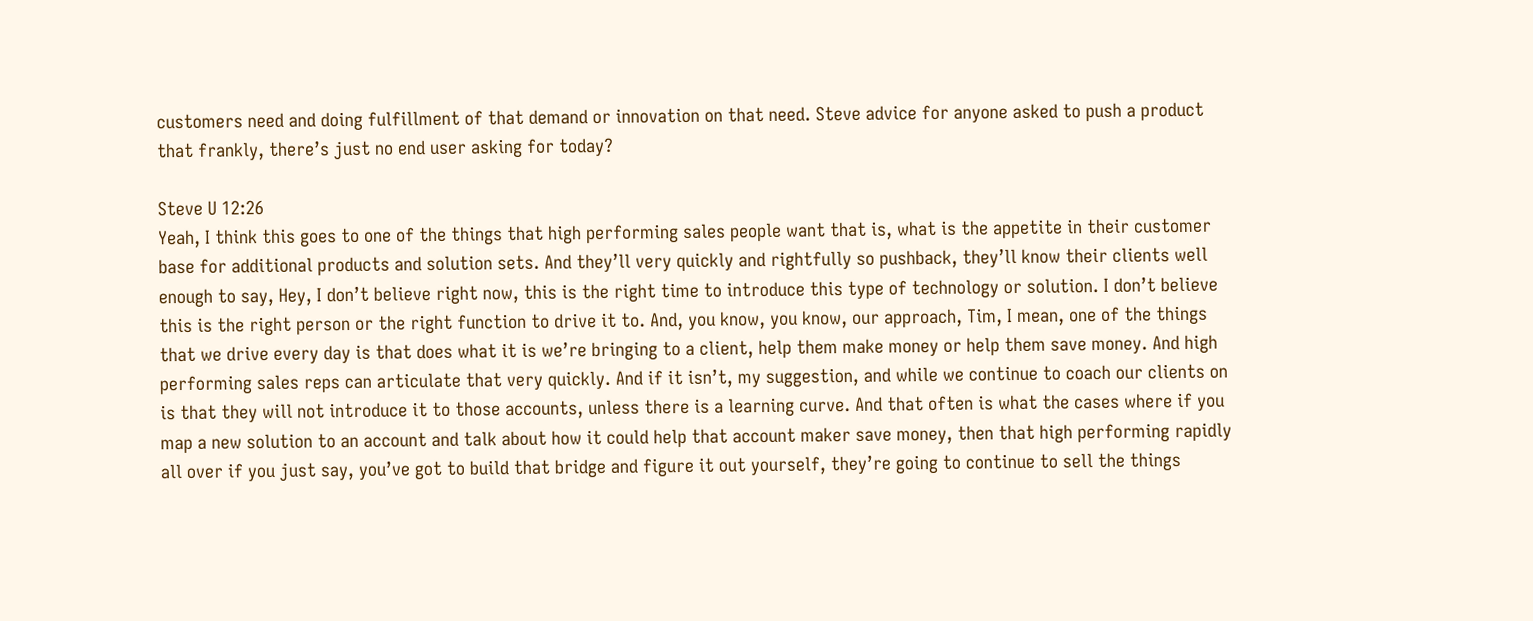customers need and doing fulfillment of that demand or innovation on that need. Steve advice for anyone asked to push a product that frankly, there’s just no end user asking for today?

Steve U 12:26
Yeah, I think this goes to one of the things that high performing sales people want that is, what is the appetite in their customer base for additional products and solution sets. And they’ll very quickly and rightfully so pushback, they’ll know their clients well enough to say, Hey, I don’t believe right now, this is the right time to introduce this type of technology or solution. I don’t believe this is the right person or the right function to drive it to. And, you know, you know, our approach, Tim, I mean, one of the things that we drive every day is that does what it is we’re bringing to a client, help them make money or help them save money. And high performing sales reps can articulate that very quickly. And if it isn’t, my suggestion, and while we continue to coach our clients on is that they will not introduce it to those accounts, unless there is a learning curve. And that often is what the cases where if you map a new solution to an account and talk about how it could help that account maker save money, then that high performing rapidly all over if you just say, you’ve got to build that bridge and figure it out yourself, they’re going to continue to sell the things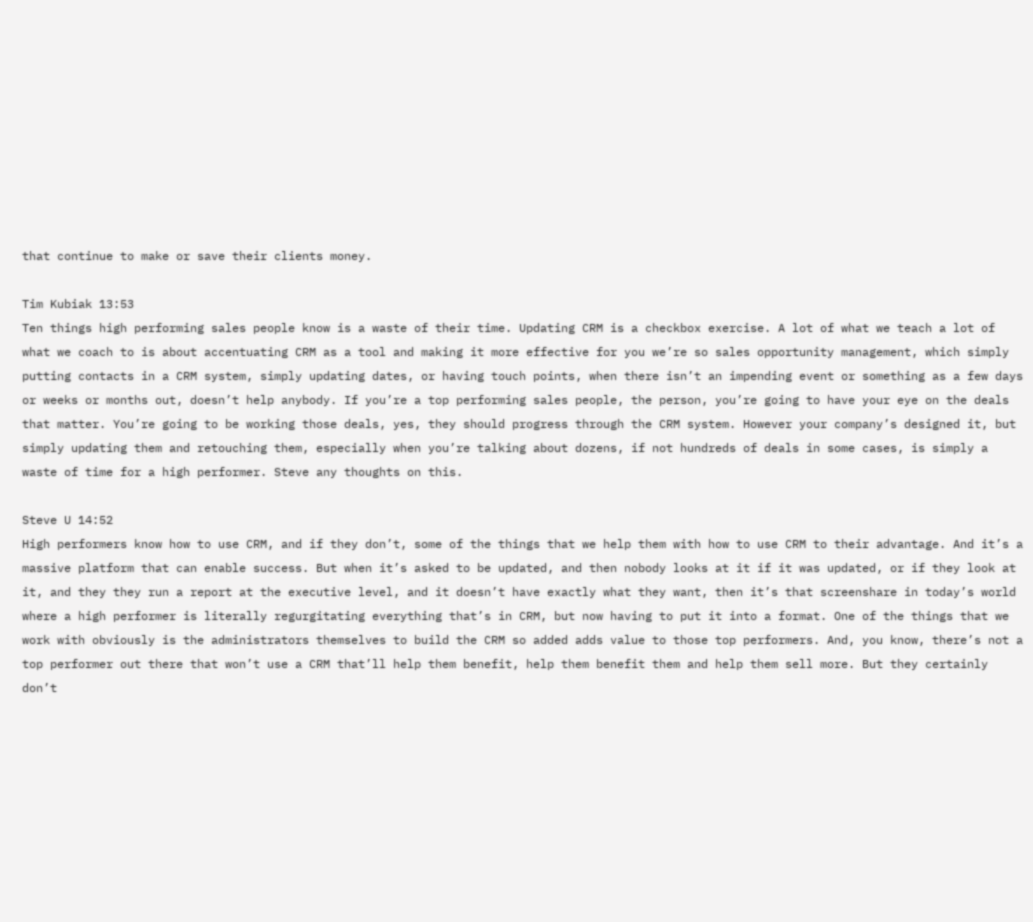that continue to make or save their clients money.

Tim Kubiak 13:53
Ten things high performing sales people know is a waste of their time. Updating CRM is a checkbox exercise. A lot of what we teach a lot of what we coach to is about accentuating CRM as a tool and making it more effective for you we’re so sales opportunity management, which simply putting contacts in a CRM system, simply updating dates, or having touch points, when there isn’t an impending event or something as a few days or weeks or months out, doesn’t help anybody. If you’re a top performing sales people, the person, you’re going to have your eye on the deals that matter. You’re going to be working those deals, yes, they should progress through the CRM system. However your company’s designed it, but simply updating them and retouching them, especially when you’re talking about dozens, if not hundreds of deals in some cases, is simply a waste of time for a high performer. Steve any thoughts on this.

Steve U 14:52
High performers know how to use CRM, and if they don’t, some of the things that we help them with how to use CRM to their advantage. And it’s a massive platform that can enable success. But when it’s asked to be updated, and then nobody looks at it if it was updated, or if they look at it, and they they run a report at the executive level, and it doesn’t have exactly what they want, then it’s that screenshare in today’s world where a high performer is literally regurgitating everything that’s in CRM, but now having to put it into a format. One of the things that we work with obviously is the administrators themselves to build the CRM so added adds value to those top performers. And, you know, there’s not a top performer out there that won’t use a CRM that’ll help them benefit, help them benefit them and help them sell more. But they certainly don’t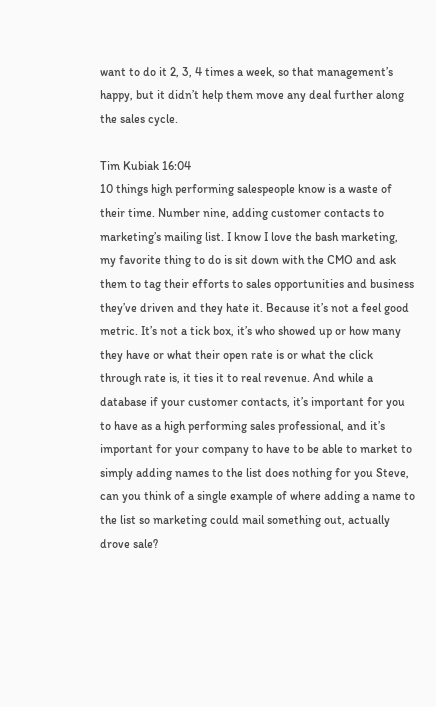want to do it 2, 3, 4 times a week, so that management’s happy, but it didn’t help them move any deal further along the sales cycle.

Tim Kubiak 16:04
10 things high performing salespeople know is a waste of their time. Number nine, adding customer contacts to marketing’s mailing list. I know I love the bash marketing, my favorite thing to do is sit down with the CMO and ask them to tag their efforts to sales opportunities and business they’ve driven and they hate it. Because it’s not a feel good metric. It’s not a tick box, it’s who showed up or how many they have or what their open rate is or what the click through rate is, it ties it to real revenue. And while a database if your customer contacts, it’s important for you to have as a high performing sales professional, and it’s important for your company to have to be able to market to simply adding names to the list does nothing for you Steve, can you think of a single example of where adding a name to the list so marketing could mail something out, actually drove sale?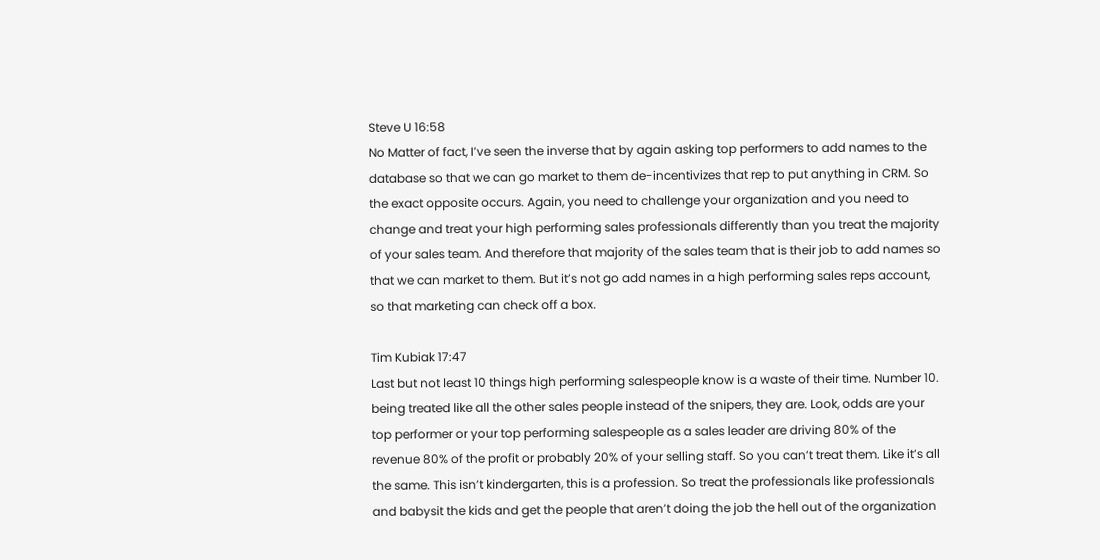Steve U 16:58
No Matter of fact, I’ve seen the inverse that by again asking top performers to add names to the database so that we can go market to them de-incentivizes that rep to put anything in CRM. So the exact opposite occurs. Again, you need to challenge your organization and you need to change and treat your high performing sales professionals differently than you treat the majority of your sales team. And therefore that majority of the sales team that is their job to add names so that we can market to them. But it’s not go add names in a high performing sales reps account, so that marketing can check off a box.

Tim Kubiak 17:47
Last but not least 10 things high performing salespeople know is a waste of their time. Number 10. being treated like all the other sales people instead of the snipers, they are. Look, odds are your top performer or your top performing salespeople as a sales leader are driving 80% of the revenue 80% of the profit or probably 20% of your selling staff. So you can’t treat them. Like it’s all the same. This isn’t kindergarten, this is a profession. So treat the professionals like professionals and babysit the kids and get the people that aren’t doing the job the hell out of the organization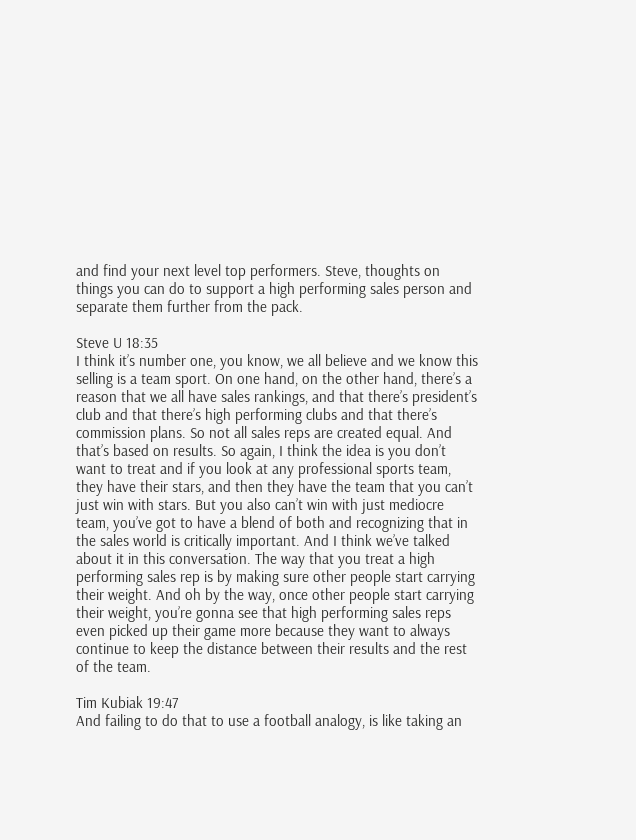and find your next level top performers. Steve, thoughts on things you can do to support a high performing sales person and separate them further from the pack.

Steve U 18:35
I think it’s number one, you know, we all believe and we know this selling is a team sport. On one hand, on the other hand, there’s a reason that we all have sales rankings, and that there’s president’s club and that there’s high performing clubs and that there’s commission plans. So not all sales reps are created equal. And that’s based on results. So again, I think the idea is you don’t want to treat and if you look at any professional sports team, they have their stars, and then they have the team that you can’t just win with stars. But you also can’t win with just mediocre team, you’ve got to have a blend of both and recognizing that in the sales world is critically important. And I think we’ve talked about it in this conversation. The way that you treat a high performing sales rep is by making sure other people start carrying their weight. And oh by the way, once other people start carrying their weight, you’re gonna see that high performing sales reps even picked up their game more because they want to always continue to keep the distance between their results and the rest of the team.

Tim Kubiak 19:47
And failing to do that to use a football analogy, is like taking an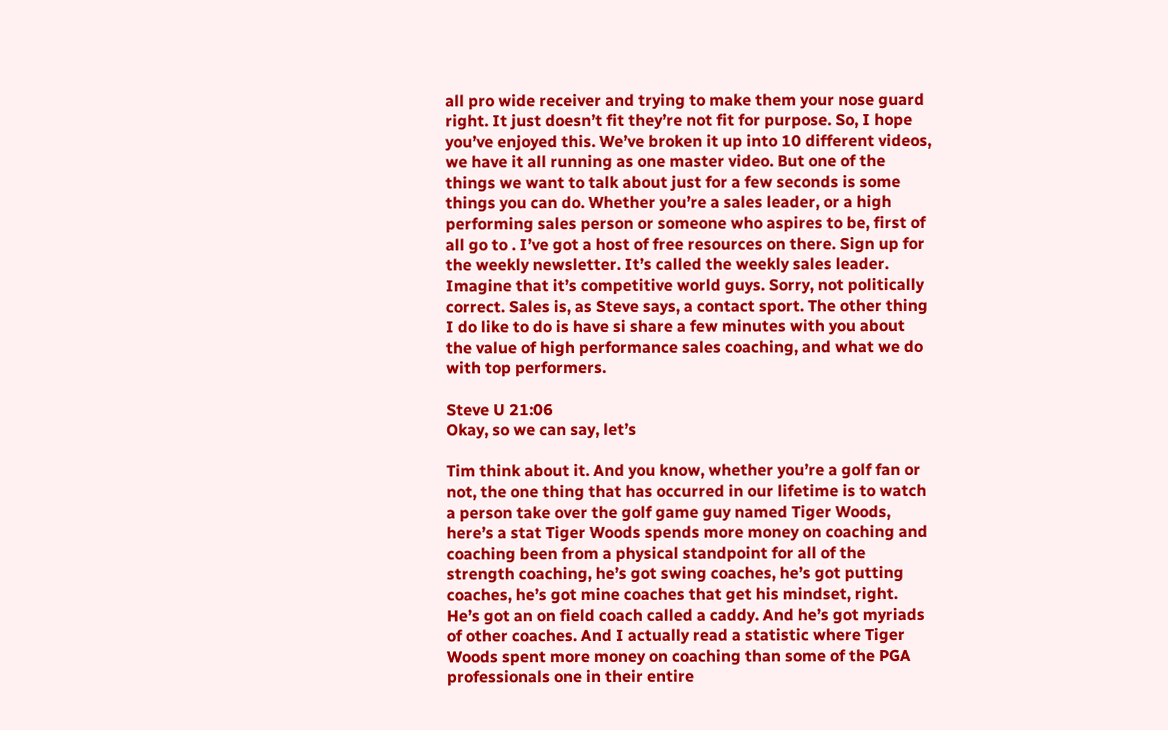all pro wide receiver and trying to make them your nose guard right. It just doesn’t fit they’re not fit for purpose. So, I hope you’ve enjoyed this. We’ve broken it up into 10 different videos, we have it all running as one master video. But one of the things we want to talk about just for a few seconds is some things you can do. Whether you’re a sales leader, or a high performing sales person or someone who aspires to be, first of all go to . I’ve got a host of free resources on there. Sign up for the weekly newsletter. It’s called the weekly sales leader. Imagine that it’s competitive world guys. Sorry, not politically correct. Sales is, as Steve says, a contact sport. The other thing I do like to do is have si share a few minutes with you about the value of high performance sales coaching, and what we do with top performers.

Steve U 21:06
Okay, so we can say, let’s

Tim think about it. And you know, whether you’re a golf fan or not, the one thing that has occurred in our lifetime is to watch a person take over the golf game guy named Tiger Woods, here’s a stat Tiger Woods spends more money on coaching and coaching been from a physical standpoint for all of the strength coaching, he’s got swing coaches, he’s got putting coaches, he’s got mine coaches that get his mindset, right. He’s got an on field coach called a caddy. And he’s got myriads of other coaches. And I actually read a statistic where Tiger Woods spent more money on coaching than some of the PGA professionals one in their entire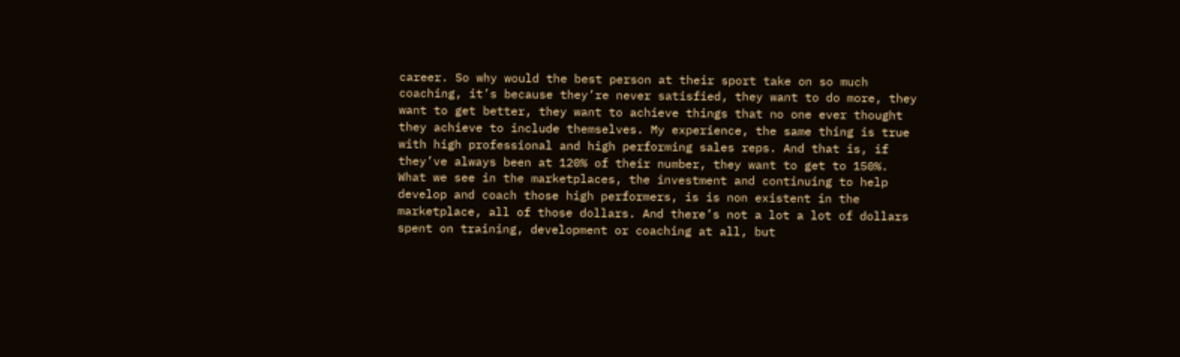career. So why would the best person at their sport take on so much coaching, it’s because they’re never satisfied, they want to do more, they want to get better, they want to achieve things that no one ever thought they achieve to include themselves. My experience, the same thing is true with high professional and high performing sales reps. And that is, if they’ve always been at 120% of their number, they want to get to 150%. What we see in the marketplaces, the investment and continuing to help develop and coach those high performers, is is non existent in the marketplace, all of those dollars. And there’s not a lot a lot of dollars spent on training, development or coaching at all, but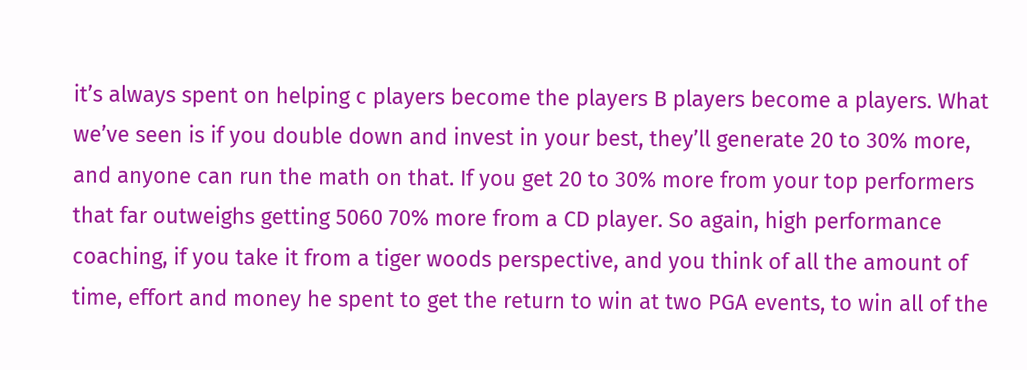it’s always spent on helping c players become the players B players become a players. What we’ve seen is if you double down and invest in your best, they’ll generate 20 to 30% more, and anyone can run the math on that. If you get 20 to 30% more from your top performers that far outweighs getting 5060 70% more from a CD player. So again, high performance coaching, if you take it from a tiger woods perspective, and you think of all the amount of time, effort and money he spent to get the return to win at two PGA events, to win all of the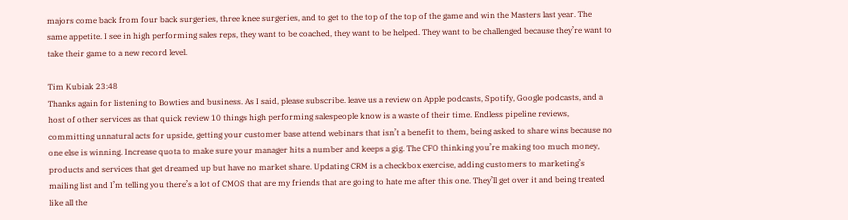majors come back from four back surgeries, three knee surgeries, and to get to the top of the top of the game and win the Masters last year. The same appetite. I see in high performing sales reps, they want to be coached, they want to be helped. They want to be challenged because they’re want to take their game to a new record level.

Tim Kubiak 23:48
Thanks again for listening to Bowties and business. As I said, please subscribe. leave us a review on Apple podcasts, Spotify, Google podcasts, and a host of other services as that quick review 10 things high performing salespeople know is a waste of their time. Endless pipeline reviews, committing unnatural acts for upside, getting your customer base attend webinars that isn’t a benefit to them, being asked to share wins because no one else is winning. Increase quota to make sure your manager hits a number and keeps a gig. The CFO thinking you’re making too much money, products and services that get dreamed up but have no market share. Updating CRM is a checkbox exercise, adding customers to marketing’s mailing list and I’m telling you there’s a lot of CMOS that are my friends that are going to hate me after this one. They’ll get over it and being treated like all the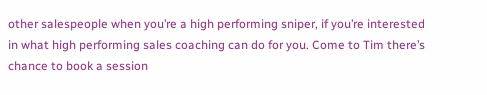other salespeople when you’re a high performing sniper, if you’re interested in what high performing sales coaching can do for you. Come to Tim there’s chance to book a session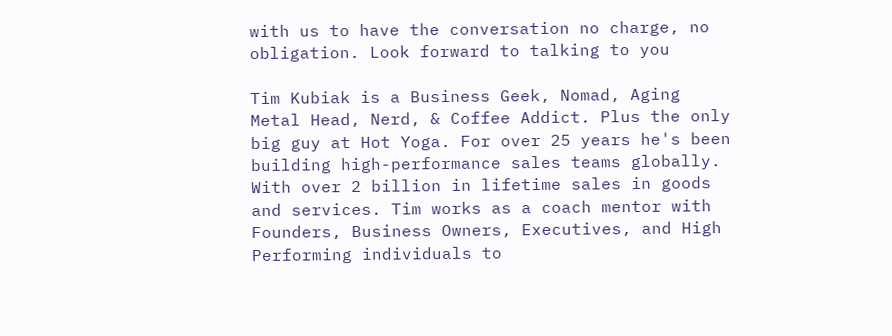with us to have the conversation no charge, no obligation. Look forward to talking to you

Tim Kubiak is a Business Geek, Nomad, Aging Metal Head, Nerd, & Coffee Addict. Plus the only big guy at Hot Yoga. For over 25 years he's been building high-performance sales teams globally. With over 2 billion in lifetime sales in goods and services. Tim works as a coach mentor with Founders, Business Owners, Executives, and High Performing individuals to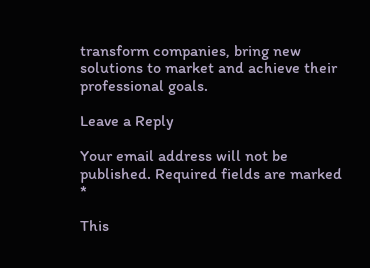transform companies, bring new solutions to market and achieve their professional goals.

Leave a Reply

Your email address will not be published. Required fields are marked *

This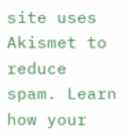site uses Akismet to reduce spam. Learn how your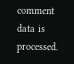comment data is processed.